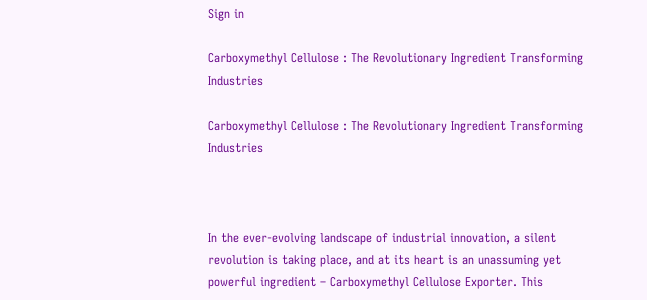Sign in

Carboxymethyl Cellulose : The Revolutionary Ingredient Transforming Industries

Carboxymethyl Cellulose : The Revolutionary Ingredient Transforming Industries



In the ever-evolving landscape of industrial innovation, a silent revolution is taking place, and at its heart is an unassuming yet powerful ingredient – Carboxymethyl Cellulose Exporter. This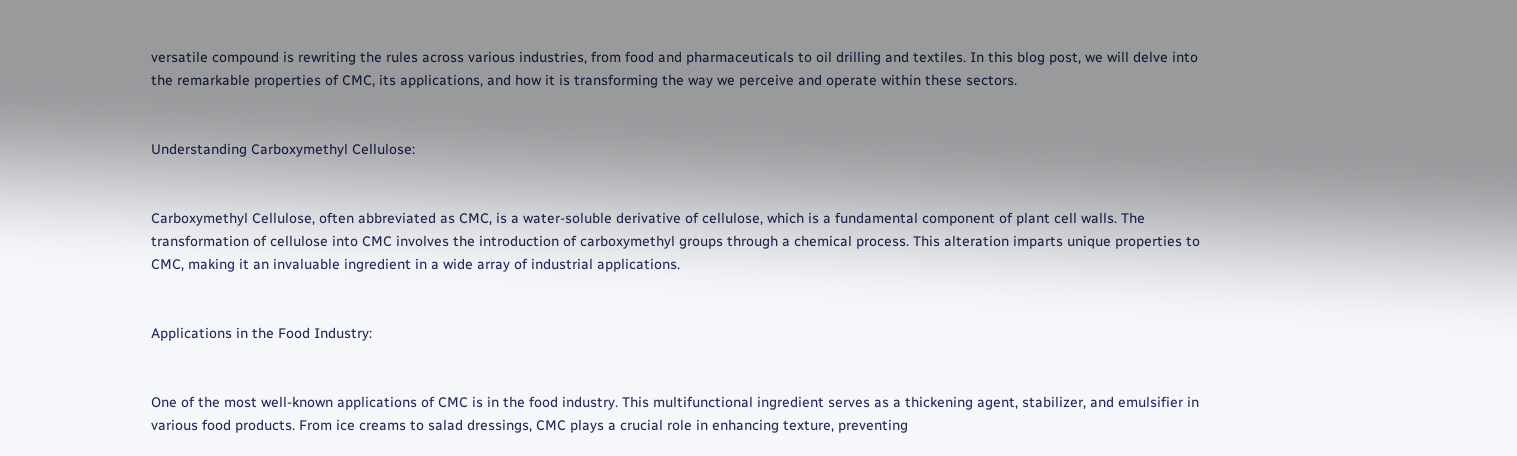versatile compound is rewriting the rules across various industries, from food and pharmaceuticals to oil drilling and textiles. In this blog post, we will delve into the remarkable properties of CMC, its applications, and how it is transforming the way we perceive and operate within these sectors.


Understanding Carboxymethyl Cellulose:


Carboxymethyl Cellulose, often abbreviated as CMC, is a water-soluble derivative of cellulose, which is a fundamental component of plant cell walls. The transformation of cellulose into CMC involves the introduction of carboxymethyl groups through a chemical process. This alteration imparts unique properties to CMC, making it an invaluable ingredient in a wide array of industrial applications.


Applications in the Food Industry:


One of the most well-known applications of CMC is in the food industry. This multifunctional ingredient serves as a thickening agent, stabilizer, and emulsifier in various food products. From ice creams to salad dressings, CMC plays a crucial role in enhancing texture, preventing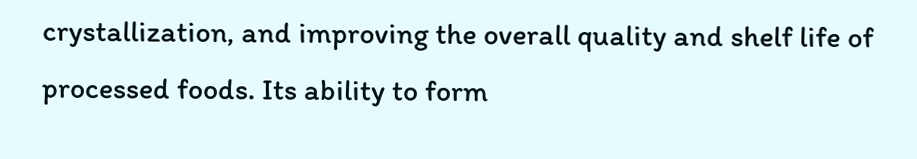crystallization, and improving the overall quality and shelf life of processed foods. Its ability to form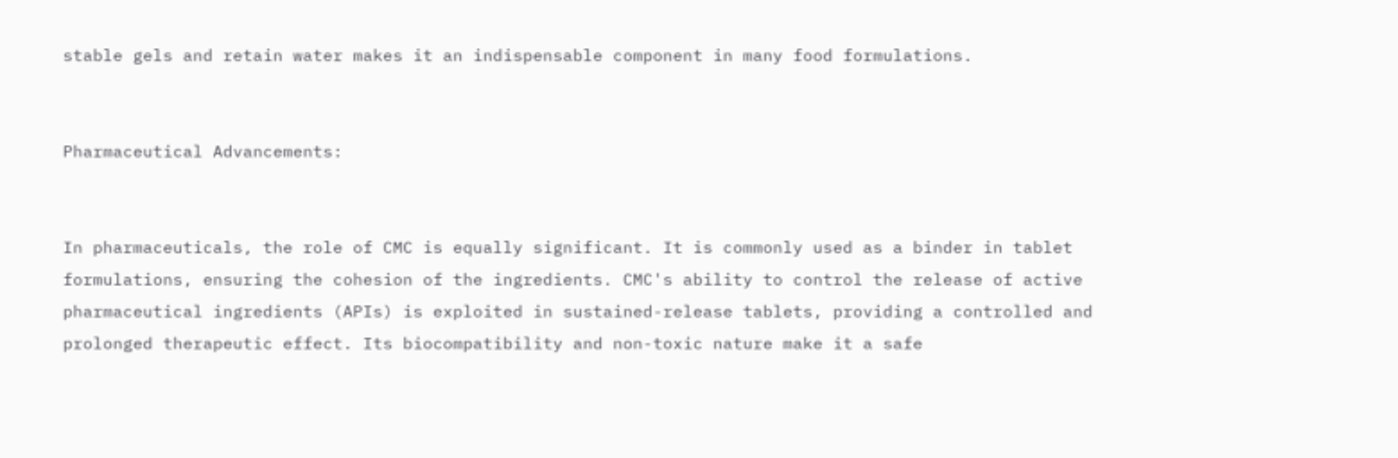stable gels and retain water makes it an indispensable component in many food formulations.


Pharmaceutical Advancements:


In pharmaceuticals, the role of CMC is equally significant. It is commonly used as a binder in tablet formulations, ensuring the cohesion of the ingredients. CMC's ability to control the release of active pharmaceutical ingredients (APIs) is exploited in sustained-release tablets, providing a controlled and prolonged therapeutic effect. Its biocompatibility and non-toxic nature make it a safe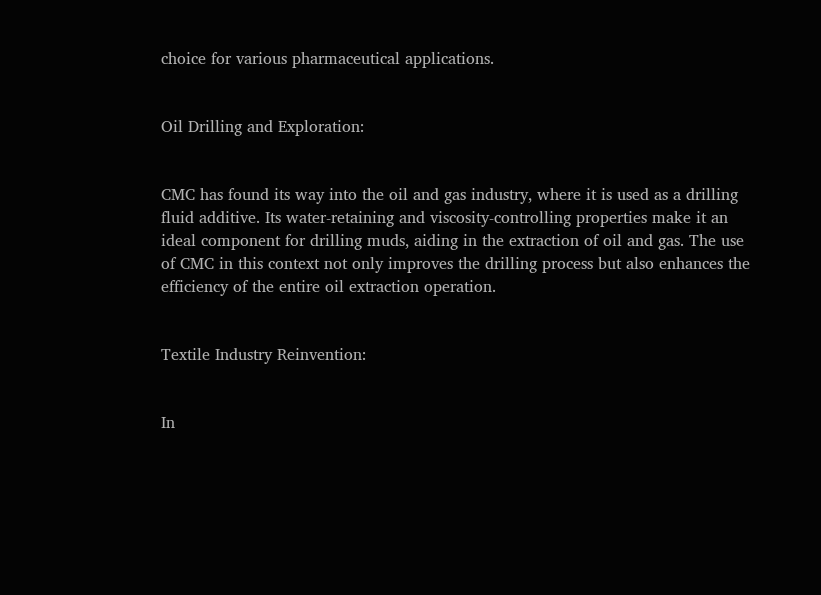choice for various pharmaceutical applications.


Oil Drilling and Exploration:


CMC has found its way into the oil and gas industry, where it is used as a drilling fluid additive. Its water-retaining and viscosity-controlling properties make it an ideal component for drilling muds, aiding in the extraction of oil and gas. The use of CMC in this context not only improves the drilling process but also enhances the efficiency of the entire oil extraction operation.


Textile Industry Reinvention:


In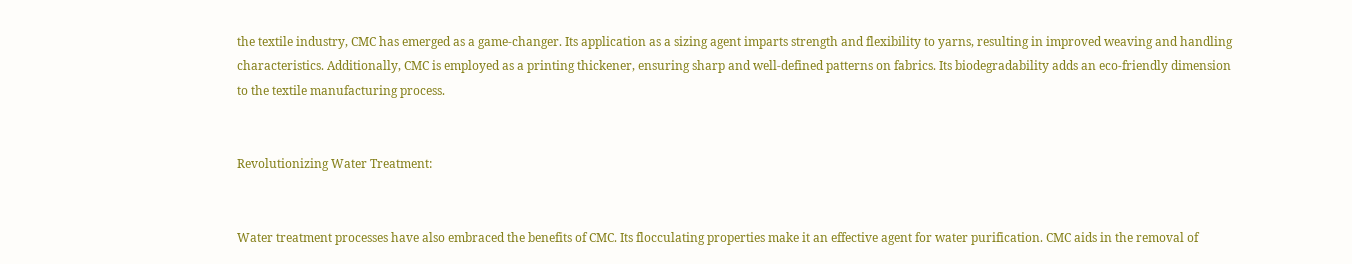the textile industry, CMC has emerged as a game-changer. Its application as a sizing agent imparts strength and flexibility to yarns, resulting in improved weaving and handling characteristics. Additionally, CMC is employed as a printing thickener, ensuring sharp and well-defined patterns on fabrics. Its biodegradability adds an eco-friendly dimension to the textile manufacturing process.


Revolutionizing Water Treatment:


Water treatment processes have also embraced the benefits of CMC. Its flocculating properties make it an effective agent for water purification. CMC aids in the removal of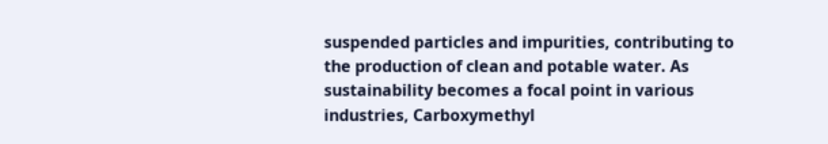suspended particles and impurities, contributing to the production of clean and potable water. As sustainability becomes a focal point in various industries, Carboxymethyl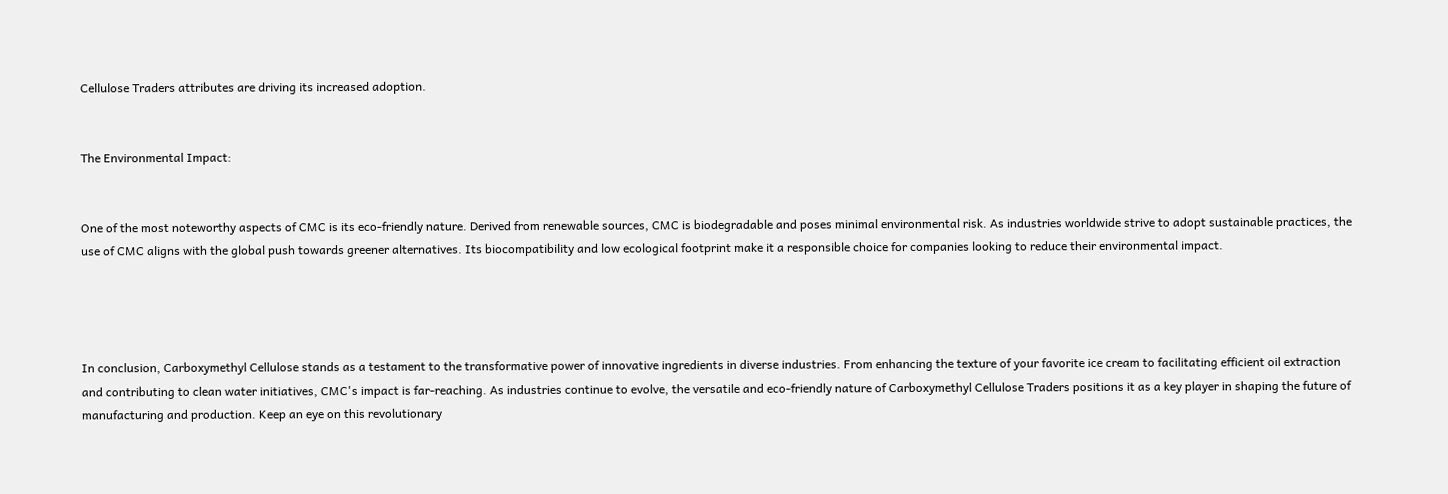Cellulose Traders attributes are driving its increased adoption.


The Environmental Impact:


One of the most noteworthy aspects of CMC is its eco-friendly nature. Derived from renewable sources, CMC is biodegradable and poses minimal environmental risk. As industries worldwide strive to adopt sustainable practices, the use of CMC aligns with the global push towards greener alternatives. Its biocompatibility and low ecological footprint make it a responsible choice for companies looking to reduce their environmental impact.




In conclusion, Carboxymethyl Cellulose stands as a testament to the transformative power of innovative ingredients in diverse industries. From enhancing the texture of your favorite ice cream to facilitating efficient oil extraction and contributing to clean water initiatives, CMC's impact is far-reaching. As industries continue to evolve, the versatile and eco-friendly nature of Carboxymethyl Cellulose Traders positions it as a key player in shaping the future of manufacturing and production. Keep an eye on this revolutionary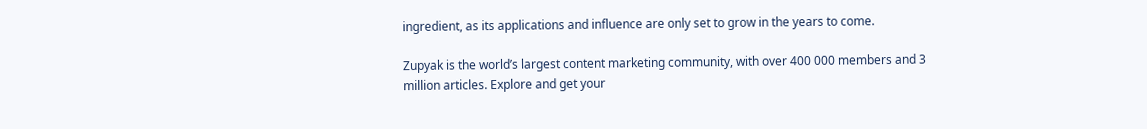ingredient, as its applications and influence are only set to grow in the years to come.

Zupyak is the world’s largest content marketing community, with over 400 000 members and 3 million articles. Explore and get your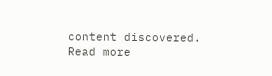content discovered.
Read more